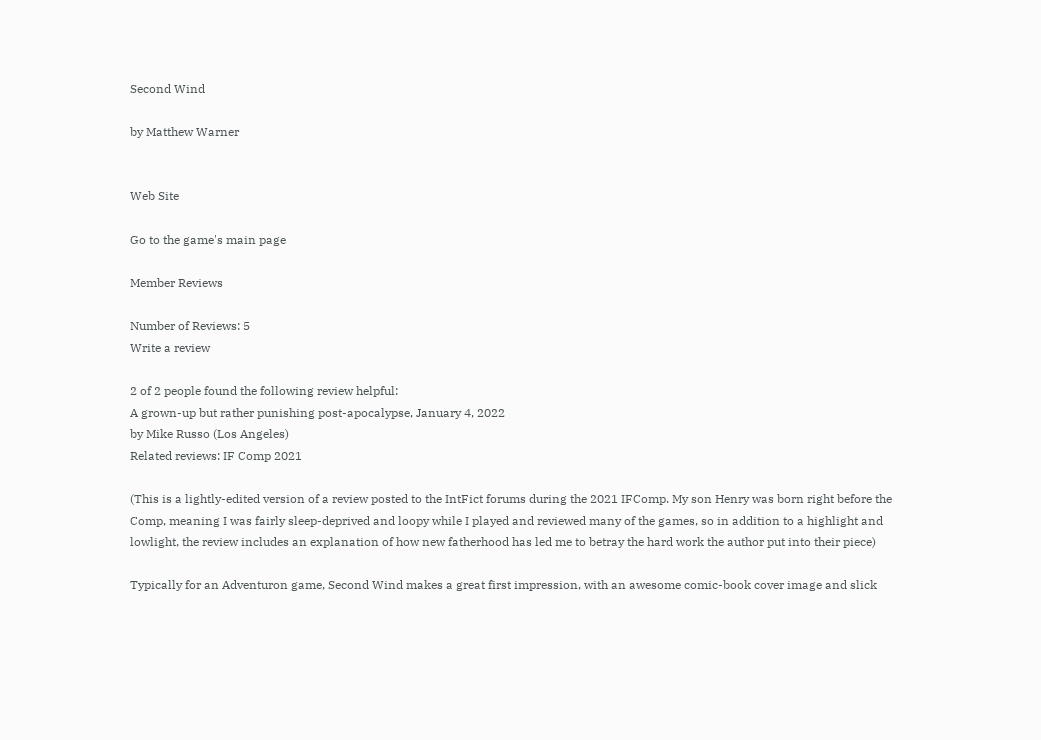Second Wind

by Matthew Warner


Web Site

Go to the game's main page

Member Reviews

Number of Reviews: 5
Write a review

2 of 2 people found the following review helpful:
A grown-up but rather punishing post-apocalypse, January 4, 2022
by Mike Russo (Los Angeles)
Related reviews: IF Comp 2021

(This is a lightly-edited version of a review posted to the IntFict forums during the 2021 IFComp. My son Henry was born right before the Comp, meaning I was fairly sleep-deprived and loopy while I played and reviewed many of the games, so in addition to a highlight and lowlight, the review includes an explanation of how new fatherhood has led me to betray the hard work the author put into their piece)

Typically for an Adventuron game, Second Wind makes a great first impression, with an awesome comic-book cover image and slick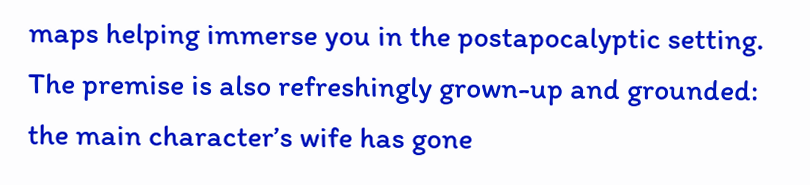maps helping immerse you in the postapocalyptic setting. The premise is also refreshingly grown-up and grounded: the main character’s wife has gone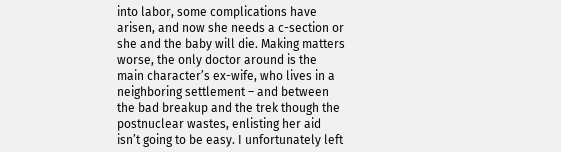into labor, some complications have arisen, and now she needs a c-section or she and the baby will die. Making matters worse, the only doctor around is the main character’s ex-wife, who lives in a neighboring settlement – and between the bad breakup and the trek though the postnuclear wastes, enlisting her aid isn’t going to be easy. I unfortunately left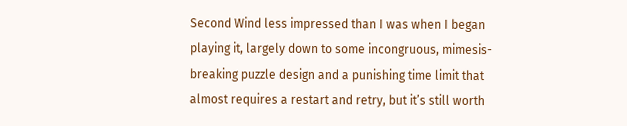Second Wind less impressed than I was when I began playing it, largely down to some incongruous, mimesis-breaking puzzle design and a punishing time limit that almost requires a restart and retry, but it’s still worth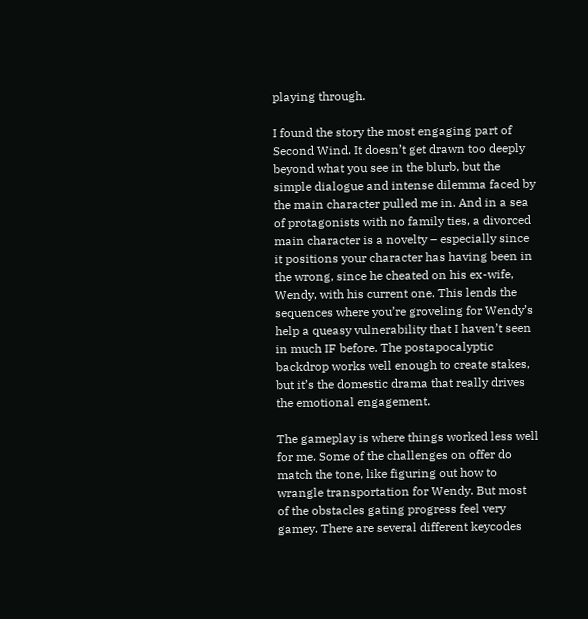playing through.

I found the story the most engaging part of Second Wind. It doesn’t get drawn too deeply beyond what you see in the blurb, but the simple dialogue and intense dilemma faced by the main character pulled me in. And in a sea of protagonists with no family ties, a divorced main character is a novelty – especially since it positions your character has having been in the wrong, since he cheated on his ex-wife, Wendy, with his current one. This lends the sequences where you’re groveling for Wendy’s help a queasy vulnerability that I haven’t seen in much IF before. The postapocalyptic backdrop works well enough to create stakes, but it’s the domestic drama that really drives the emotional engagement.

The gameplay is where things worked less well for me. Some of the challenges on offer do match the tone, like figuring out how to wrangle transportation for Wendy. But most of the obstacles gating progress feel very gamey. There are several different keycodes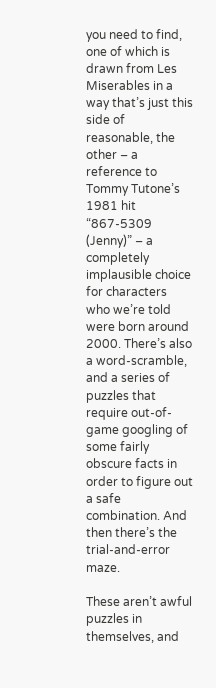you need to find, one of which is drawn from Les Miserables in a way that’s just this side of reasonable, the other – a reference to Tommy Tutone’s 1981 hit “867-5309 (Jenny)” – a completely implausible choice for characters who we’re told were born around 2000. There’s also a word-scramble, and a series of puzzles that require out-of-game googling of some fairly obscure facts in order to figure out a safe combination. And then there’s the trial-and-error maze.

These aren’t awful puzzles in themselves, and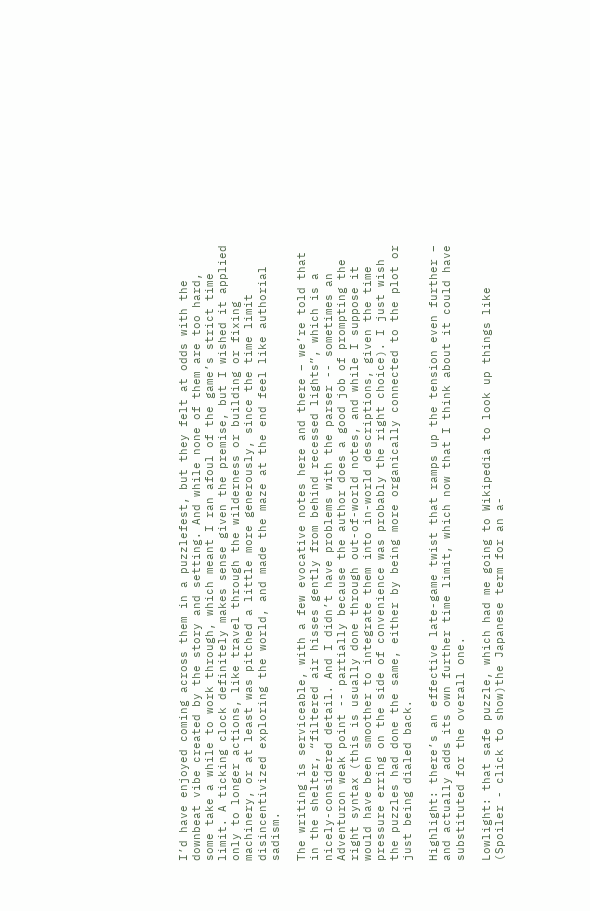I’d have enjoyed coming across them in a puzzlefest, but they felt at odds with the downbeat vibe created by the story and setting. And while none of them are too hard, some take a while to work through, which meant I ran afoul of the game’s strict time limit. A ticking clock definitely makes sense given the premise, but I wished it applied only to longer actions, like travel through the wilderness or building or fixing machinery, or at least was pitched a little more generously, since the time limit disincentivized exploring the world, and made the maze at the end feel like authorial sadism.

The writing is serviceable, with a few evocative notes here and there – we’re told that in the shelter, “filtered air hisses gently from behind recessed lights”, which is a nicely-considered detail. And I didn’t have problems with the parser -- sometimes an Adventuron weak point -- partially because the author does a good job of prompting the right syntax (this is usually done through out-of-world notes, and while I suppose it would have been smoother to integrate them into in-world descriptions, given the time pressure erring on the side of convenience was probably the right choice). I just wish the puzzles had done the same, either by being more organically connected to the plot or just being dialed back.

Highlight: there’s an effective late-game twist that ramps up the tension even further – and actually adds its own further time limit, which now that I think about it could have substituted for the overall one.

Lowlight: that safe puzzle, which had me going to Wikipedia to look up things like (Spoiler - click to show)the Japanese term for an a-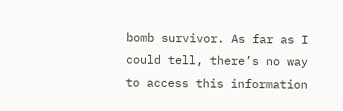bomb survivor. As far as I could tell, there’s no way to access this information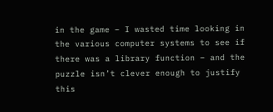in the game – I wasted time looking in the various computer systems to see if there was a library function – and the puzzle isn’t clever enough to justify this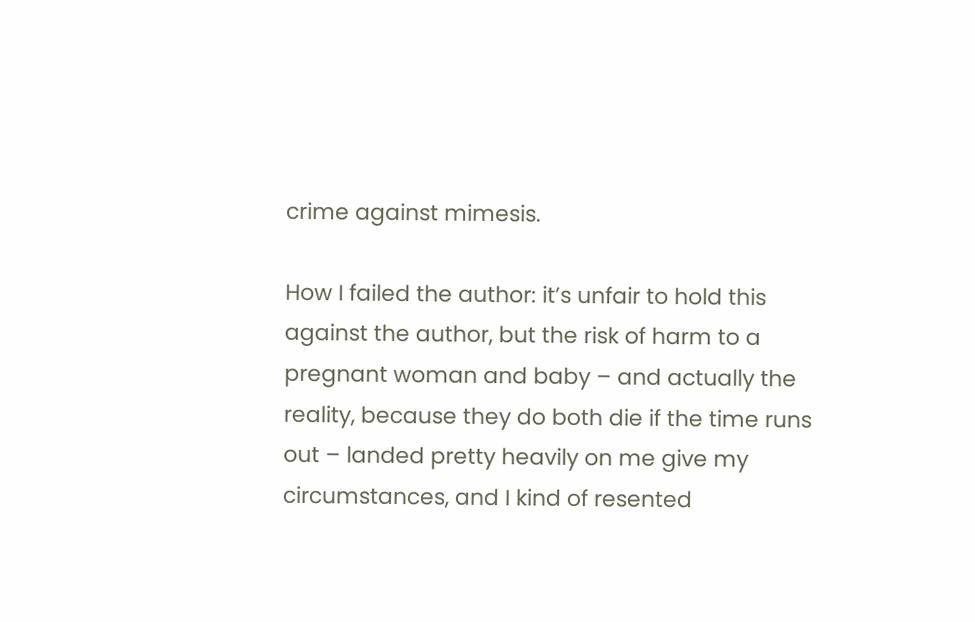crime against mimesis.

How I failed the author: it’s unfair to hold this against the author, but the risk of harm to a pregnant woman and baby – and actually the reality, because they do both die if the time runs out – landed pretty heavily on me give my circumstances, and I kind of resented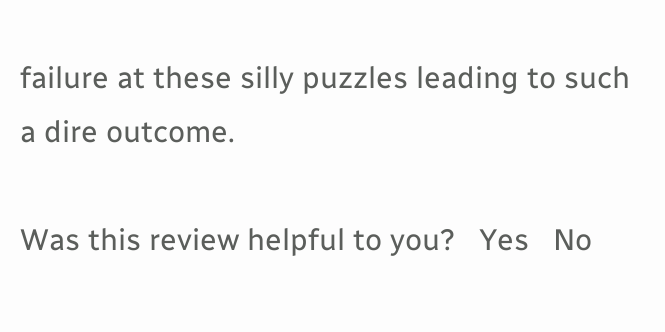failure at these silly puzzles leading to such a dire outcome.

Was this review helpful to you?   Yes   No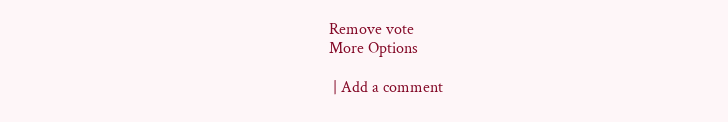Remove vote
More Options

 | Add a comment